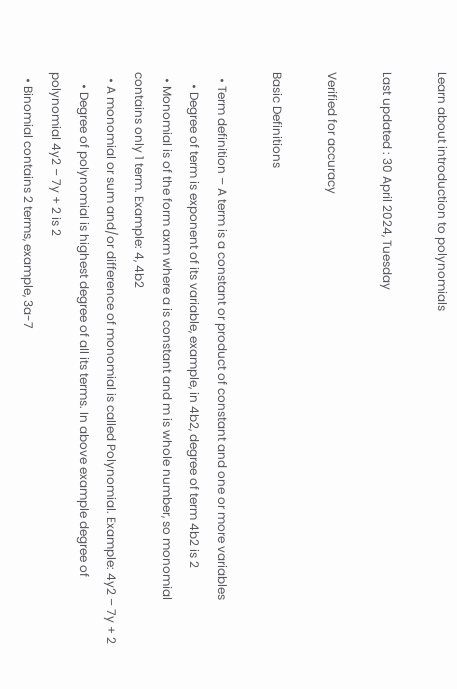Learn about introduction to polynomials

Last updated : 30 April 2024, Tuesday

Verified for accuracy

Basic Definitions

  • Term definition – A term is a constant or product of constant and one or more variables
    • Degree of term is exponent of its variable, example, in 4b2, degree of term 4b2 is 2
  • Monomial is of the form axm where a is constant and m is whole number, so monomial contains only 1 term. Example: 4, 4b2
  • A monomial or sum and/or difference of monomial is called Polynomial. Example: 4y2 – 7y + 2
    • Degree of polynomial is highest degree of all its terms. In above example degree of polynomial 4y2 – 7y + 2 is 2
  • Binomial contains 2 terms, example, 3a-7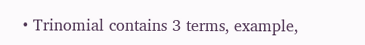• Trinomial contains 3 terms, example,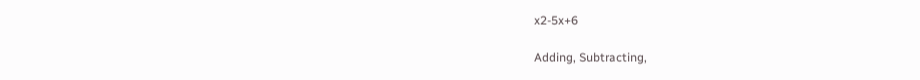x2-5x+6

Adding, Subtracting,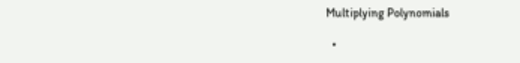Multiplying Polynomials

  •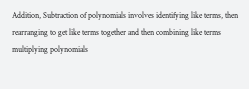Addition, Subtraction of polynomials involves identifying like terms, then rearranging to get like terms together and then combining like terms
multiplying polynomials